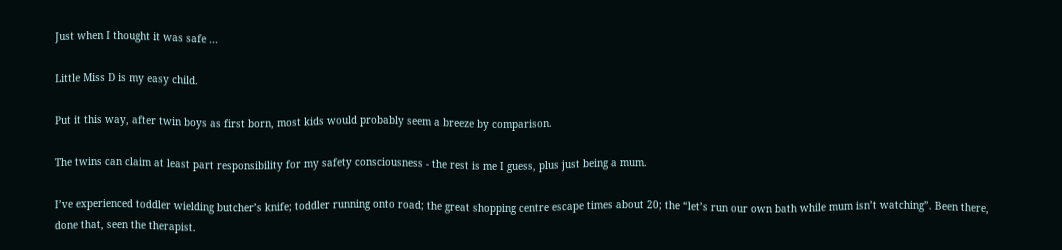Just when I thought it was safe ...

Little Miss D is my easy child.

Put it this way, after twin boys as first born, most kids would probably seem a breeze by comparison.

The twins can claim at least part responsibility for my safety consciousness - the rest is me I guess, plus just being a mum.

I’ve experienced toddler wielding butcher’s knife; toddler running onto road; the great shopping centre escape times about 20; the “let’s run our own bath while mum isn’t watching”. Been there, done that, seen the therapist.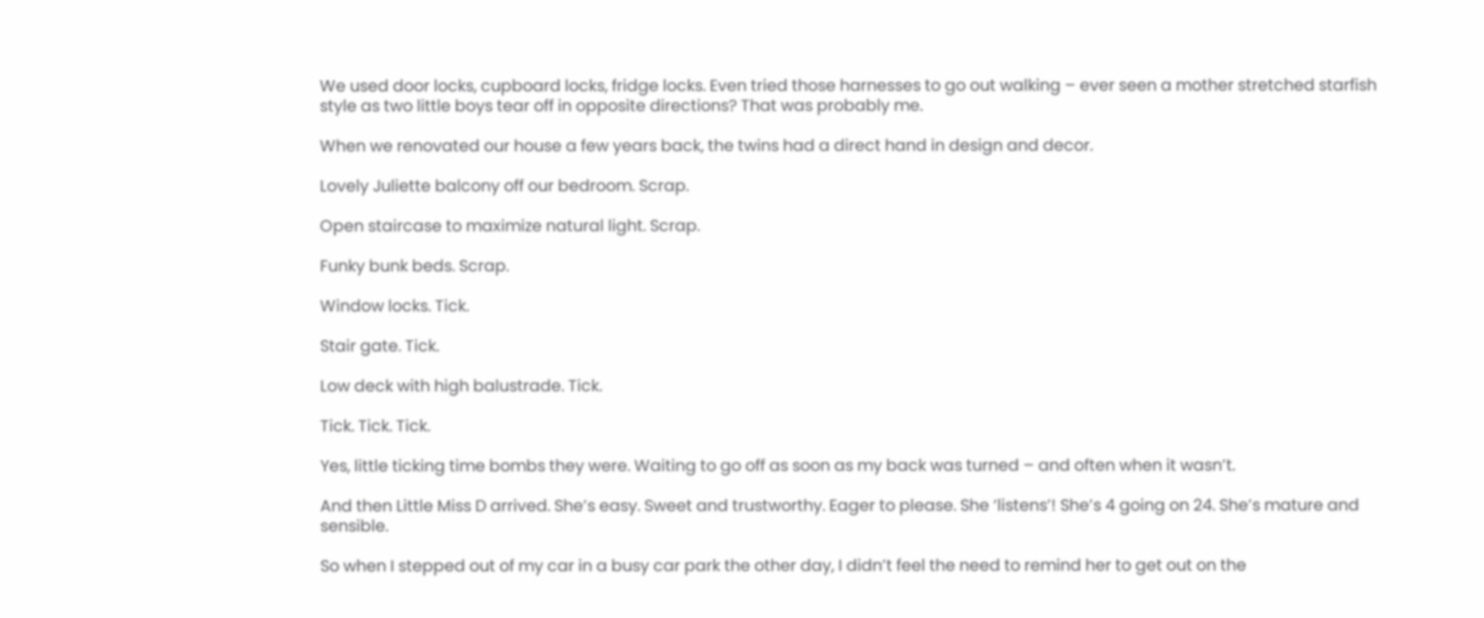We used door locks, cupboard locks, fridge locks. Even tried those harnesses to go out walking – ever seen a mother stretched starfish style as two little boys tear off in opposite directions? That was probably me.

When we renovated our house a few years back, the twins had a direct hand in design and decor.

Lovely Juliette balcony off our bedroom. Scrap.

Open staircase to maximize natural light. Scrap.

Funky bunk beds. Scrap.

Window locks. Tick.

Stair gate. Tick.

Low deck with high balustrade. Tick.

Tick. Tick. Tick.

Yes, little ticking time bombs they were. Waiting to go off as soon as my back was turned – and often when it wasn’t.

And then Little Miss D arrived. She’s easy. Sweet and trustworthy. Eager to please. She ‘listens’! She’s 4 going on 24. She’s mature and sensible.

So when I stepped out of my car in a busy car park the other day, I didn’t feel the need to remind her to get out on the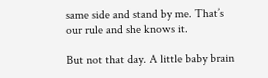same side and stand by me. That’s our rule and she knows it.

But not that day. A little baby brain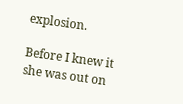explosion.

Before I knew it she was out on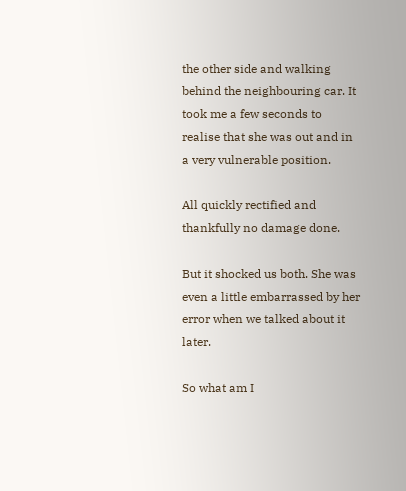the other side and walking behind the neighbouring car. It took me a few seconds to realise that she was out and in a very vulnerable position.

All quickly rectified and thankfully no damage done.

But it shocked us both. She was even a little embarrassed by her error when we talked about it later.

So what am I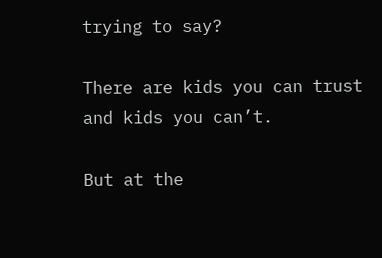trying to say?

There are kids you can trust and kids you can’t.

But at the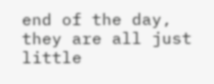end of the day, they are all just little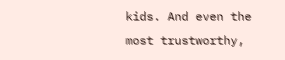kids. And even the most trustworthy,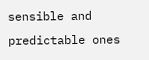sensible and predictable ones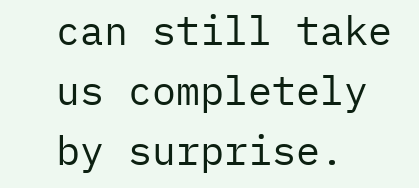can still take us completely by surprise.